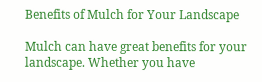Benefits of Mulch for Your Landscape

Mulch can have great benefits for your landscape. Whether you have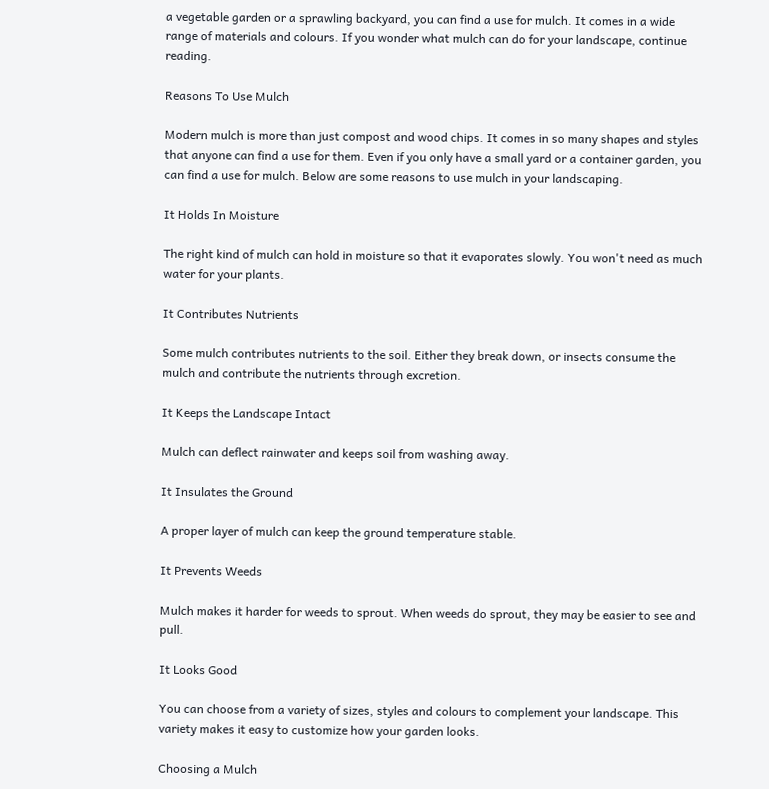a vegetable garden or a sprawling backyard, you can find a use for mulch. It comes in a wide range of materials and colours. If you wonder what mulch can do for your landscape, continue reading.

Reasons To Use Mulch

Modern mulch is more than just compost and wood chips. It comes in so many shapes and styles that anyone can find a use for them. Even if you only have a small yard or a container garden, you can find a use for mulch. Below are some reasons to use mulch in your landscaping.

It Holds In Moisture

The right kind of mulch can hold in moisture so that it evaporates slowly. You won't need as much water for your plants.

It Contributes Nutrients

Some mulch contributes nutrients to the soil. Either they break down, or insects consume the mulch and contribute the nutrients through excretion.

It Keeps the Landscape Intact

Mulch can deflect rainwater and keeps soil from washing away.

It Insulates the Ground

A proper layer of mulch can keep the ground temperature stable.

It Prevents Weeds

Mulch makes it harder for weeds to sprout. When weeds do sprout, they may be easier to see and pull.

It Looks Good

You can choose from a variety of sizes, styles and colours to complement your landscape. This variety makes it easy to customize how your garden looks.

Choosing a Mulch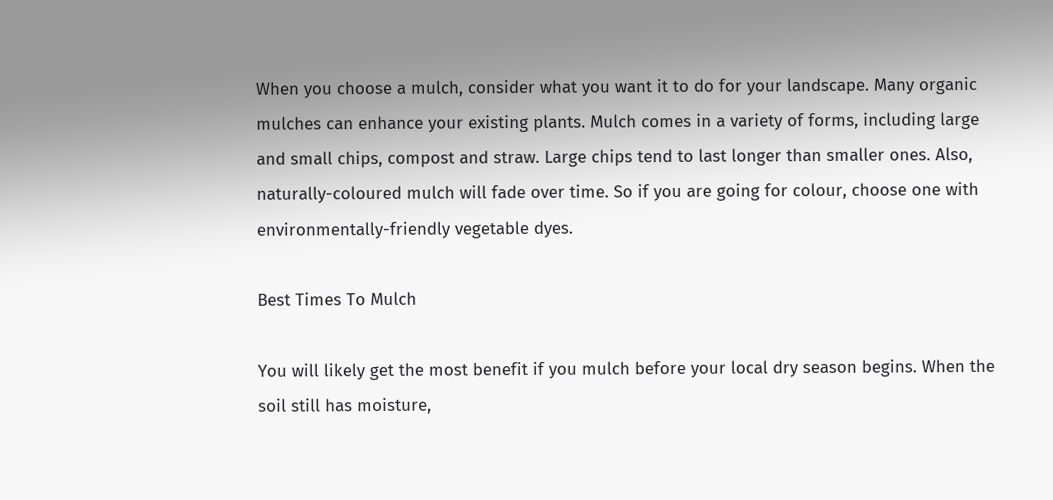When you choose a mulch, consider what you want it to do for your landscape. Many organic mulches can enhance your existing plants. Mulch comes in a variety of forms, including large and small chips, compost and straw. Large chips tend to last longer than smaller ones. Also, naturally-coloured mulch will fade over time. So if you are going for colour, choose one with environmentally-friendly vegetable dyes.

Best Times To Mulch

You will likely get the most benefit if you mulch before your local dry season begins. When the soil still has moisture,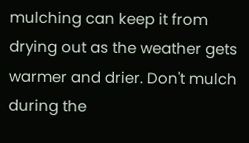mulching can keep it from drying out as the weather gets warmer and drier. Don't mulch during the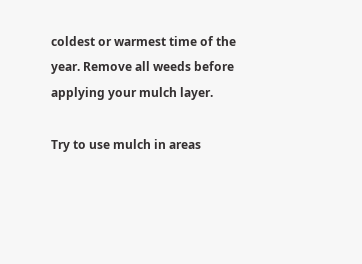coldest or warmest time of the year. Remove all weeds before applying your mulch layer.

Try to use mulch in areas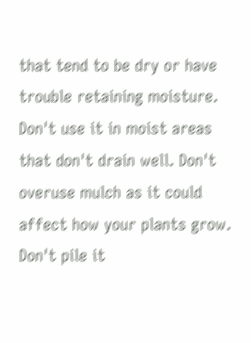that tend to be dry or have trouble retaining moisture. Don't use it in moist areas that don't drain well. Don't overuse mulch as it could affect how your plants grow. Don't pile it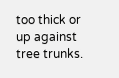too thick or up against tree trunks.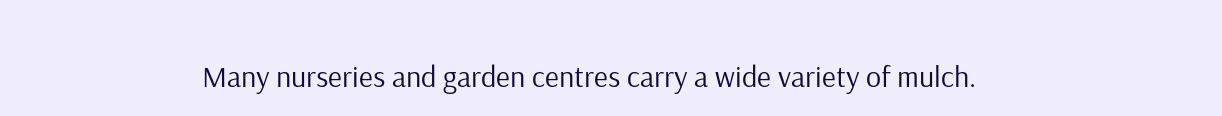Many nurseries and garden centres carry a wide variety of mulch.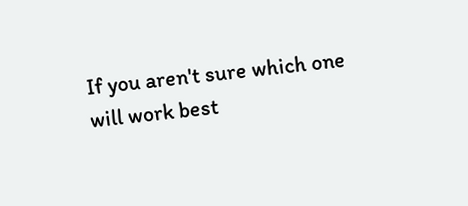If you aren't sure which one will work best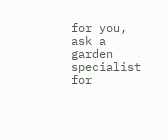for you, ask a garden specialist for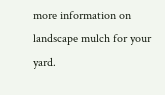more information on landscape mulch for your yard.